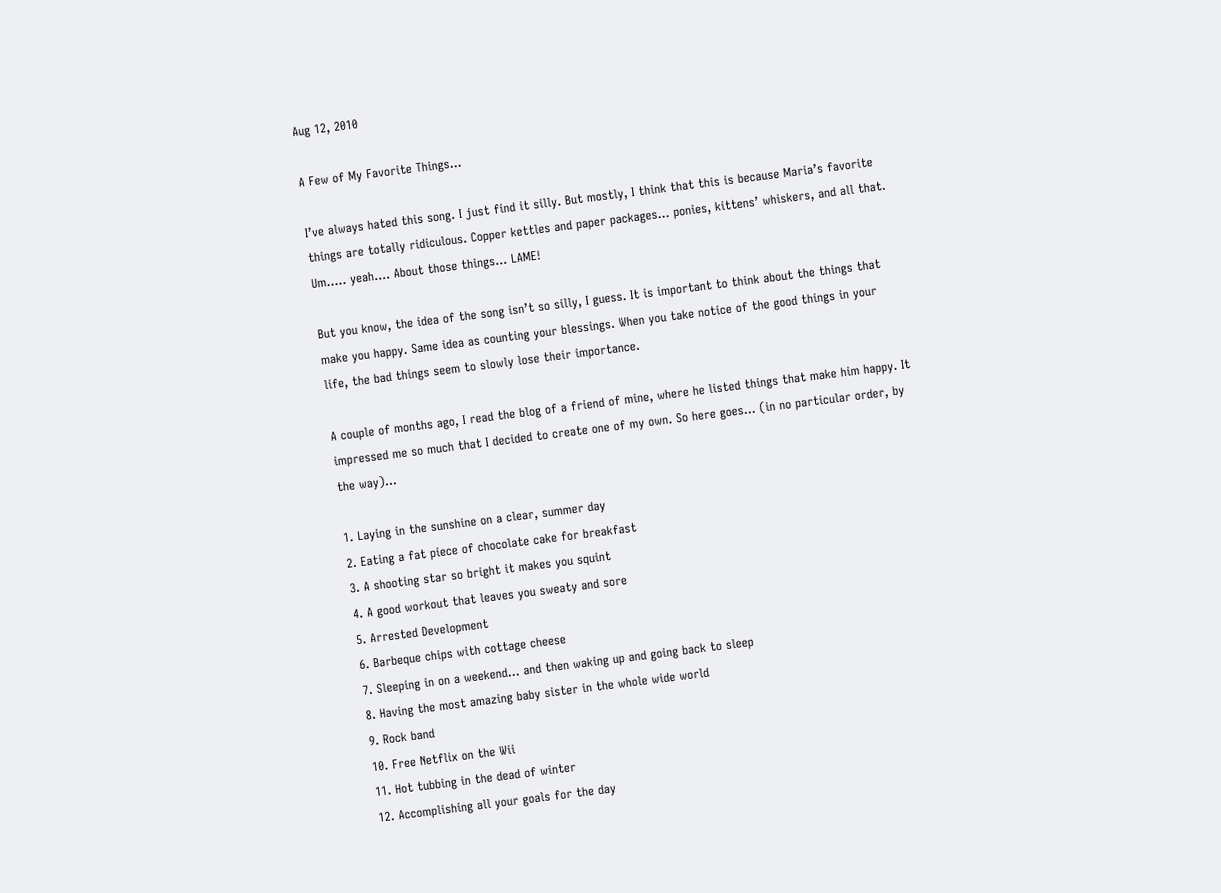Aug 12, 2010

A Few of My Favorite Things...

I’ve always hated this song. I just find it silly. But mostly, I think that this is because Maria’s favorite things are totally ridiculous. Copper kettles and paper packages… ponies, kittens’ whiskers, and all that. Um….. yeah…. About those things… LAME!

But you know, the idea of the song isn’t so silly, I guess. It is important to think about the things that make you happy. Same idea as counting your blessings. When you take notice of the good things in your life, the bad things seem to slowly lose their importance.

A couple of months ago, I read the blog of a friend of mine, where he listed things that make him happy. It impressed me so much that I decided to create one of my own. So here goes… (in no particular order, by the way)…

1. Laying in the sunshine on a clear, summer day
2. Eating a fat piece of chocolate cake for breakfast
3. A shooting star so bright it makes you squint
4. A good workout that leaves you sweaty and sore
5. Arrested Development
6. Barbeque chips with cottage cheese
7. Sleeping in on a weekend… and then waking up and going back to sleep
8. Having the most amazing baby sister in the whole wide world
9. Rock band
10. Free Netflix on the Wii
11. Hot tubbing in the dead of winter
12. Accomplishing all your goals for the day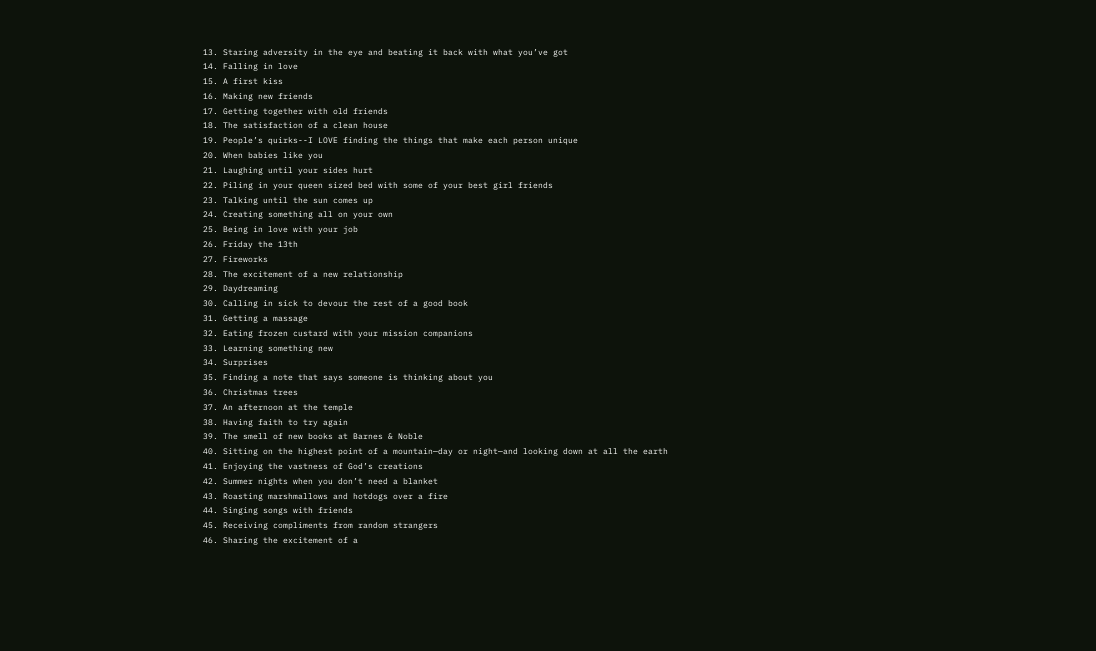13. Staring adversity in the eye and beating it back with what you’ve got
14. Falling in love
15. A first kiss
16. Making new friends
17. Getting together with old friends
18. The satisfaction of a clean house
19. People’s quirks--I LOVE finding the things that make each person unique
20. When babies like you
21. Laughing until your sides hurt
22. Piling in your queen sized bed with some of your best girl friends
23. Talking until the sun comes up
24. Creating something all on your own
25. Being in love with your job
26. Friday the 13th
27. Fireworks
28. The excitement of a new relationship
29. Daydreaming
30. Calling in sick to devour the rest of a good book
31. Getting a massage
32. Eating frozen custard with your mission companions
33. Learning something new
34. Surprises
35. Finding a note that says someone is thinking about you
36. Christmas trees
37. An afternoon at the temple
38. Having faith to try again
39. The smell of new books at Barnes & Noble
40. Sitting on the highest point of a mountain—day or night—and looking down at all the earth
41. Enjoying the vastness of God’s creations
42. Summer nights when you don’t need a blanket
43. Roasting marshmallows and hotdogs over a fire
44. Singing songs with friends
45. Receiving compliments from random strangers
46. Sharing the excitement of a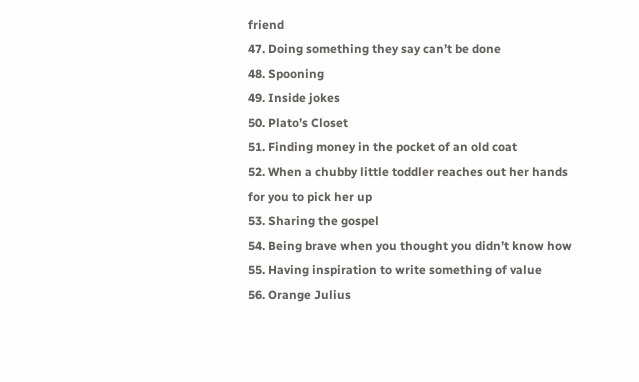friend
47. Doing something they say can’t be done
48. Spooning
49. Inside jokes
50. Plato’s Closet
51. Finding money in the pocket of an old coat
52. When a chubby little toddler reaches out her hands for you to pick her up
53. Sharing the gospel
54. Being brave when you thought you didn’t know how
55. Having inspiration to write something of value
56. Orange Julius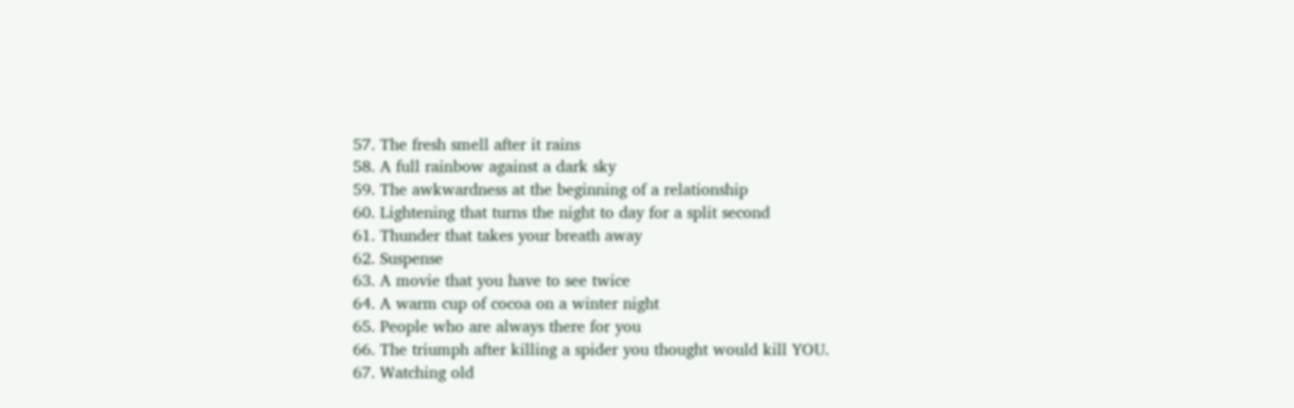57. The fresh smell after it rains
58. A full rainbow against a dark sky
59. The awkwardness at the beginning of a relationship
60. Lightening that turns the night to day for a split second
61. Thunder that takes your breath away
62. Suspense
63. A movie that you have to see twice
64. A warm cup of cocoa on a winter night
65. People who are always there for you
66. The triumph after killing a spider you thought would kill YOU.
67. Watching old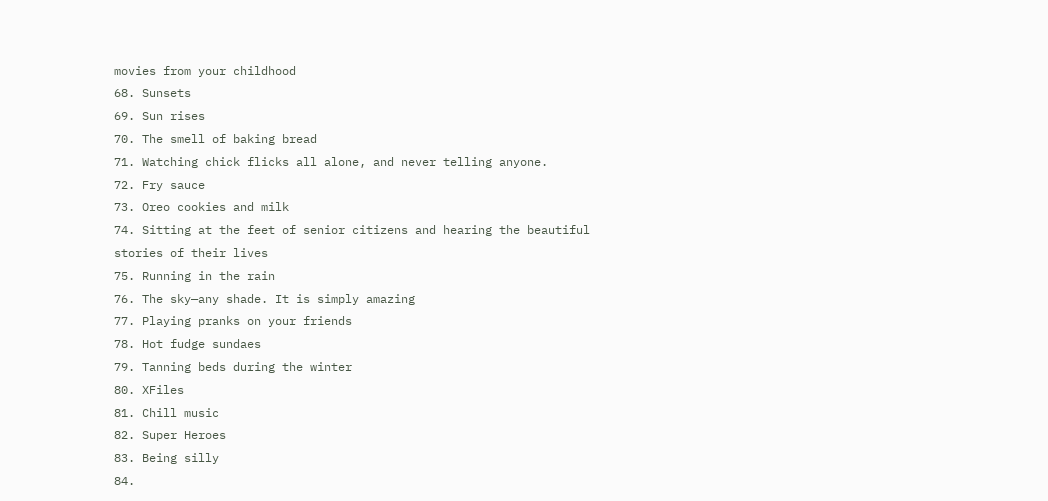movies from your childhood
68. Sunsets
69. Sun rises
70. The smell of baking bread
71. Watching chick flicks all alone, and never telling anyone.
72. Fry sauce
73. Oreo cookies and milk
74. Sitting at the feet of senior citizens and hearing the beautiful stories of their lives
75. Running in the rain
76. The sky—any shade. It is simply amazing
77. Playing pranks on your friends
78. Hot fudge sundaes
79. Tanning beds during the winter
80. XFiles
81. Chill music
82. Super Heroes
83. Being silly
84.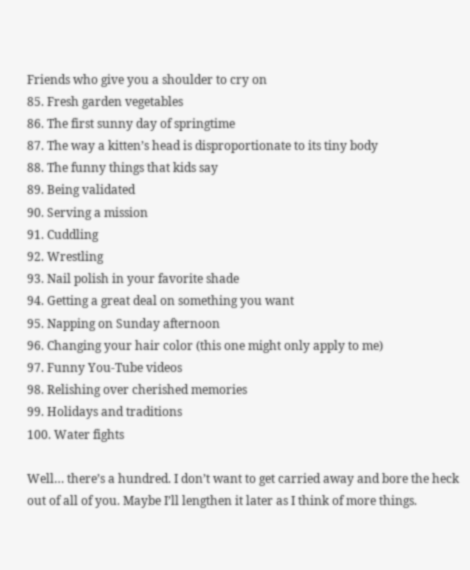Friends who give you a shoulder to cry on
85. Fresh garden vegetables
86. The first sunny day of springtime
87. The way a kitten’s head is disproportionate to its tiny body
88. The funny things that kids say
89. Being validated
90. Serving a mission
91. Cuddling
92. Wrestling
93. Nail polish in your favorite shade
94. Getting a great deal on something you want
95. Napping on Sunday afternoon
96. Changing your hair color (this one might only apply to me)
97. Funny You-Tube videos
98. Relishing over cherished memories
99. Holidays and traditions
100. Water fights

Well… there’s a hundred. I don’t want to get carried away and bore the heck out of all of you. Maybe I’ll lengthen it later as I think of more things.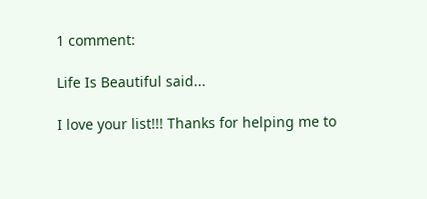1 comment:

Life Is Beautiful said...

I love your list!!! Thanks for helping me to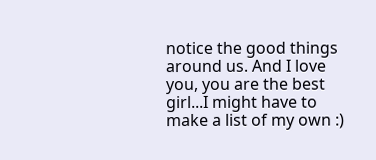notice the good things around us. And I love you, you are the best girl...I might have to make a list of my own :)